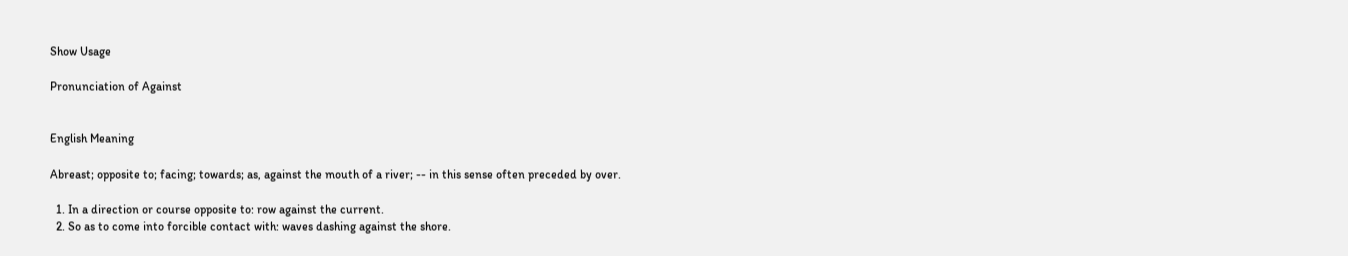Show Usage

Pronunciation of Against


English Meaning

Abreast; opposite to; facing; towards; as, against the mouth of a river; -- in this sense often preceded by over.

  1. In a direction or course opposite to: row against the current.
  2. So as to come into forcible contact with: waves dashing against the shore.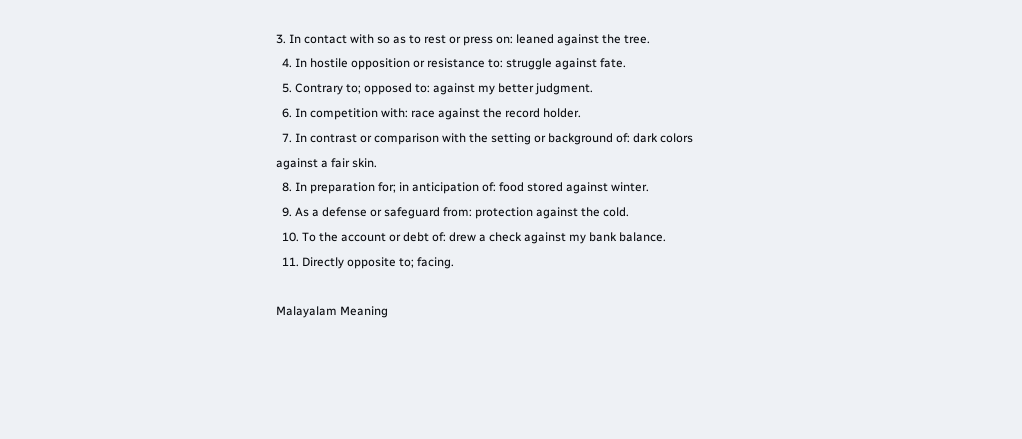3. In contact with so as to rest or press on: leaned against the tree.
  4. In hostile opposition or resistance to: struggle against fate.
  5. Contrary to; opposed to: against my better judgment.
  6. In competition with: race against the record holder.
  7. In contrast or comparison with the setting or background of: dark colors against a fair skin.
  8. In preparation for; in anticipation of: food stored against winter.
  9. As a defense or safeguard from: protection against the cold.
  10. To the account or debt of: drew a check against my bank balance.
  11. Directly opposite to; facing.

Malayalam Meaning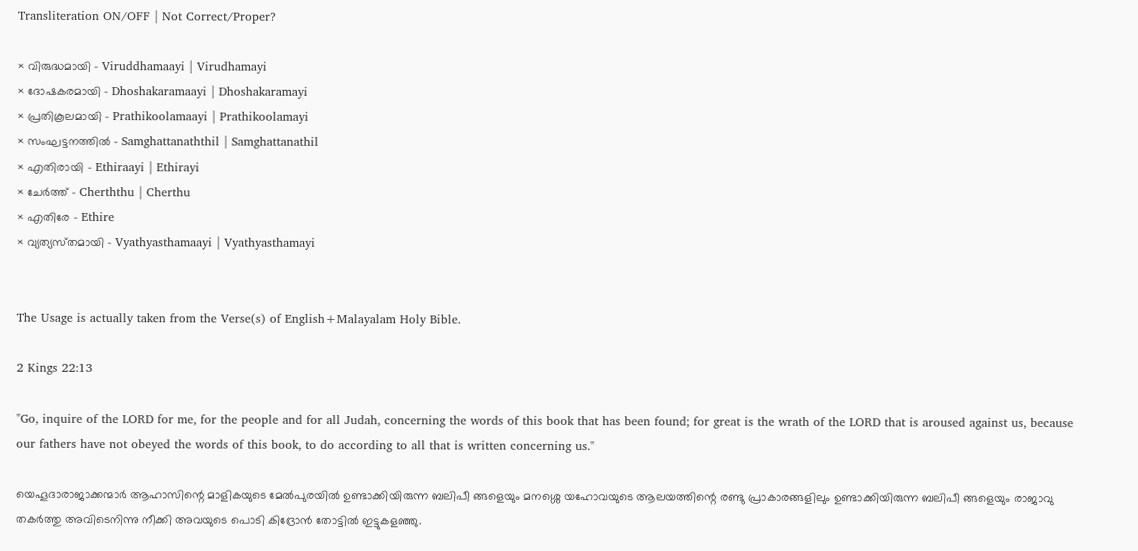Transliteration ON/OFF | Not Correct/Proper?

× വിരുദ്ധമായി - Viruddhamaayi | Virudhamayi
× ദോഷകരമായി - Dhoshakaramaayi | Dhoshakaramayi
× പ്രതികൂലമായി - Prathikoolamaayi | Prathikoolamayi
× സംഘട്ടനത്തില്‍ - Samghattanaththil | Samghattanathil
× എതിരായി - Ethiraayi | Ethirayi
× ചേര്‍ത്ത്‌ - Cherththu | Cherthu
× എതിരേ - Ethire
× വ്യത്യസ്‌തമായി - Vyathyasthamaayi | Vyathyasthamayi


The Usage is actually taken from the Verse(s) of English+Malayalam Holy Bible.

2 Kings 22:13

"Go, inquire of the LORD for me, for the people and for all Judah, concerning the words of this book that has been found; for great is the wrath of the LORD that is aroused against us, because our fathers have not obeyed the words of this book, to do according to all that is written concerning us."

യെഹൂദാരാജാക്കന്മാർ ആഹാസിന്റെ മാളികയുടെ മേൽപുരയിൽ ഉണ്ടാക്കിയിരുന്ന ബലിപീ ങ്ങളെയും മനശ്ശെ യഹോവയുടെ ആലയത്തിന്റെ രണ്ടു പ്രാകാരങ്ങളിലും ഉണ്ടാക്കിയിരുന്ന ബലിപീ ങ്ങളെയും രാജാവു തകർത്തു അവിടെനിന്നു നീക്കി അവയുടെ പൊടി കിദ്രോൻ തോട്ടിൽ ഇട്ടുകളഞ്ഞു.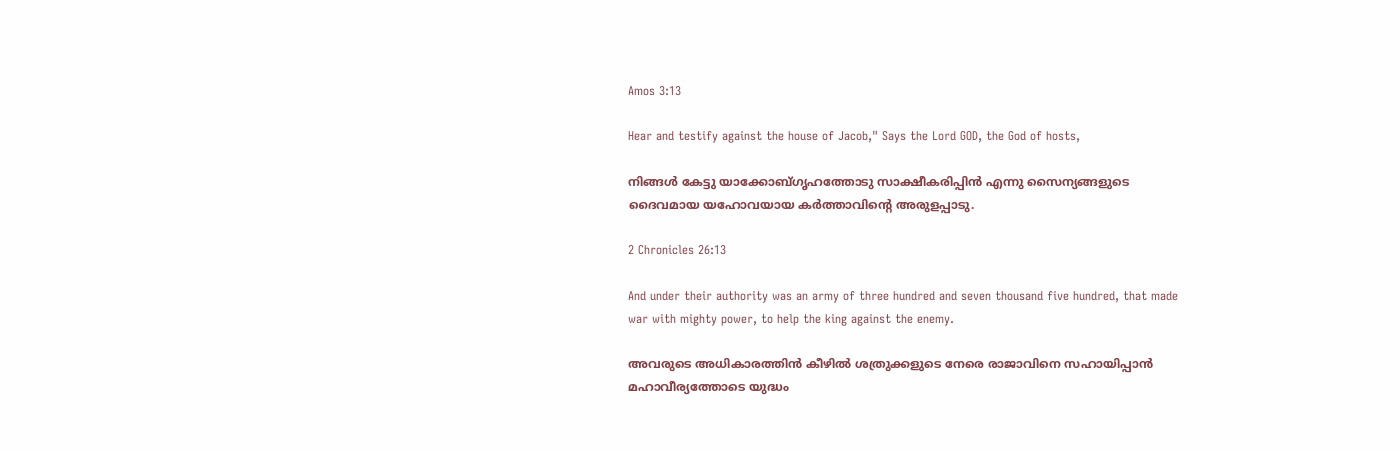Amos 3:13

Hear and testify against the house of Jacob," Says the Lord GOD, the God of hosts,

നിങ്ങൾ കേട്ടു യാക്കോബ്ഗൃഹത്തോടു സാക്ഷീകരിപ്പിൻ എന്നു സൈന്യങ്ങളുടെ ദൈവമായ യഹോവയായ കർത്താവിന്റെ അരുളപ്പാടു.

2 Chronicles 26:13

And under their authority was an army of three hundred and seven thousand five hundred, that made war with mighty power, to help the king against the enemy.

അവരുടെ അധികാരത്തിൻ കീഴിൽ ശത്രുക്കളുടെ നേരെ രാജാവിനെ സഹായിപ്പാൻ മഹാവീര്യത്തോടെ യുദ്ധം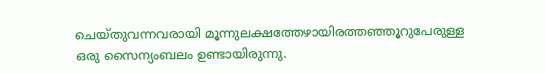ചെയ്തുവന്നവരായി മൂന്നുലക്ഷത്തേഴായിരത്തഞ്ഞൂറുപേരുള്ള ഒരു സൈന്യംബലം ഉണ്ടായിരുന്നു.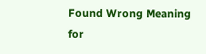Found Wrong Meaning for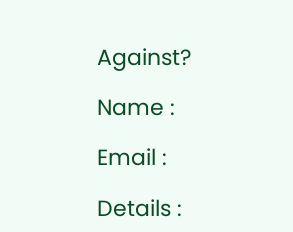Against?

Name :

Email :

Details :